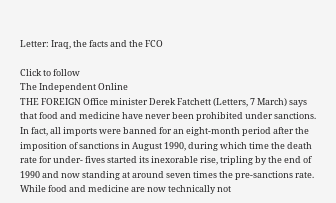Letter: Iraq, the facts and the FCO

Click to follow
The Independent Online
THE FOREIGN Office minister Derek Fatchett (Letters, 7 March) says that food and medicine have never been prohibited under sanctions. In fact, all imports were banned for an eight-month period after the imposition of sanctions in August 1990, during which time the death rate for under- fives started its inexorable rise, tripling by the end of 1990 and now standing at around seven times the pre-sanctions rate. While food and medicine are now technically not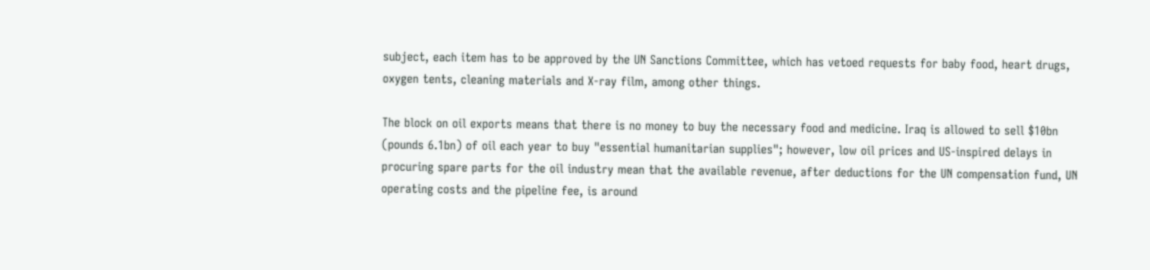subject, each item has to be approved by the UN Sanctions Committee, which has vetoed requests for baby food, heart drugs, oxygen tents, cleaning materials and X-ray film, among other things.

The block on oil exports means that there is no money to buy the necessary food and medicine. Iraq is allowed to sell $10bn (pounds 6.1bn) of oil each year to buy "essential humanitarian supplies"; however, low oil prices and US-inspired delays in procuring spare parts for the oil industry mean that the available revenue, after deductions for the UN compensation fund, UN operating costs and the pipeline fee, is around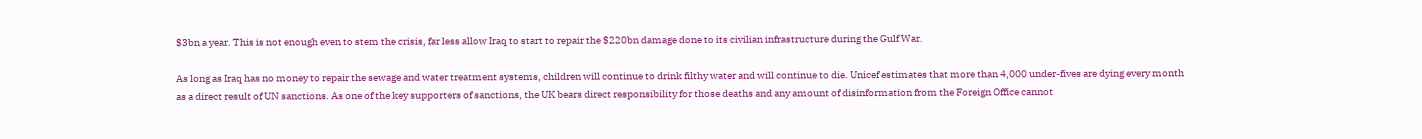$3bn a year. This is not enough even to stem the crisis, far less allow Iraq to start to repair the $220bn damage done to its civilian infrastructure during the Gulf War.

As long as Iraq has no money to repair the sewage and water treatment systems, children will continue to drink filthy water and will continue to die. Unicef estimates that more than 4,000 under-fives are dying every month as a direct result of UN sanctions. As one of the key supporters of sanctions, the UK bears direct responsibility for those deaths and any amount of disinformation from the Foreign Office cannot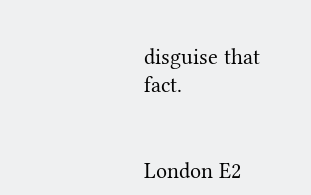disguise that fact.


London E2